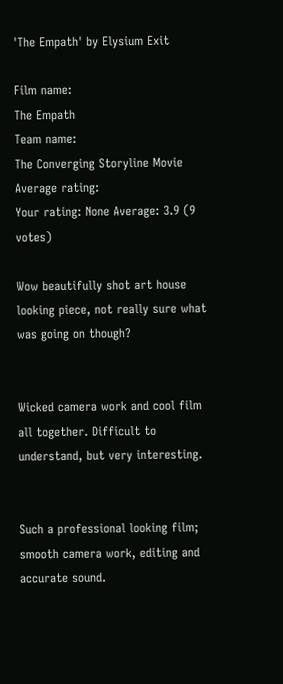'The Empath' by Elysium Exit

Film name:
The Empath
Team name:
The Converging Storyline Movie
Average rating:
Your rating: None Average: 3.9 (9 votes)

Wow beautifully shot art house looking piece, not really sure what was going on though?


Wicked camera work and cool film all together. Difficult to understand, but very interesting.


Such a professional looking film; smooth camera work, editing and accurate sound.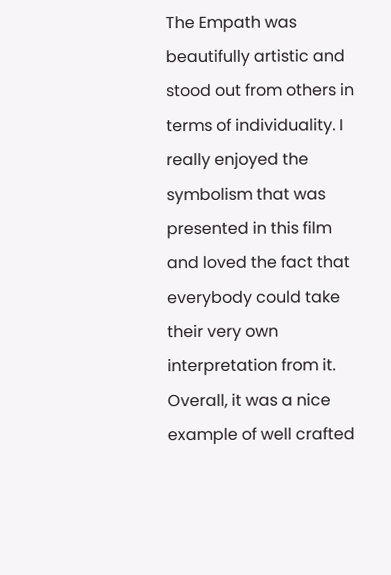The Empath was beautifully artistic and stood out from others in terms of individuality. I really enjoyed the symbolism that was presented in this film and loved the fact that everybody could take their very own interpretation from it. Overall, it was a nice example of well crafted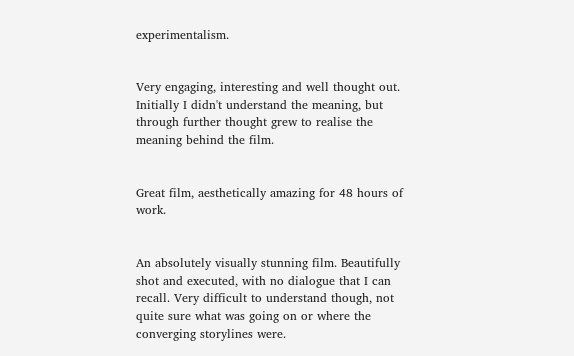experimentalism.


Very engaging, interesting and well thought out. Initially I didn't understand the meaning, but through further thought grew to realise the meaning behind the film.


Great film, aesthetically amazing for 48 hours of work.


An absolutely visually stunning film. Beautifully shot and executed, with no dialogue that I can recall. Very difficult to understand though, not quite sure what was going on or where the converging storylines were.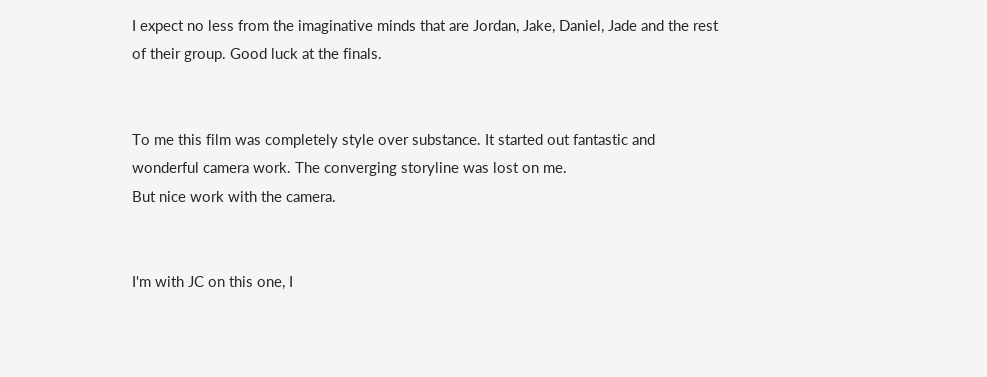I expect no less from the imaginative minds that are Jordan, Jake, Daniel, Jade and the rest of their group. Good luck at the finals.


To me this film was completely style over substance. It started out fantastic and wonderful camera work. The converging storyline was lost on me.
But nice work with the camera.


I'm with JC on this one, I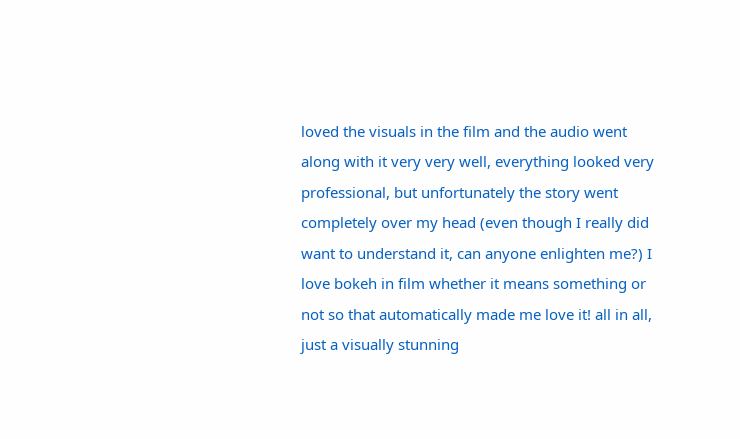loved the visuals in the film and the audio went along with it very very well, everything looked very professional, but unfortunately the story went completely over my head (even though I really did want to understand it, can anyone enlighten me?) I love bokeh in film whether it means something or not so that automatically made me love it! all in all, just a visually stunning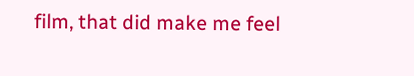film, that did make me feel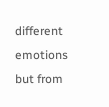different emotions but from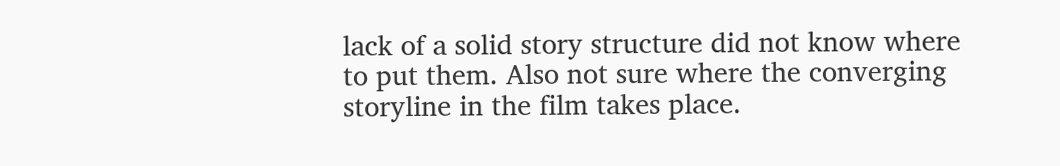lack of a solid story structure did not know where to put them. Also not sure where the converging storyline in the film takes place.